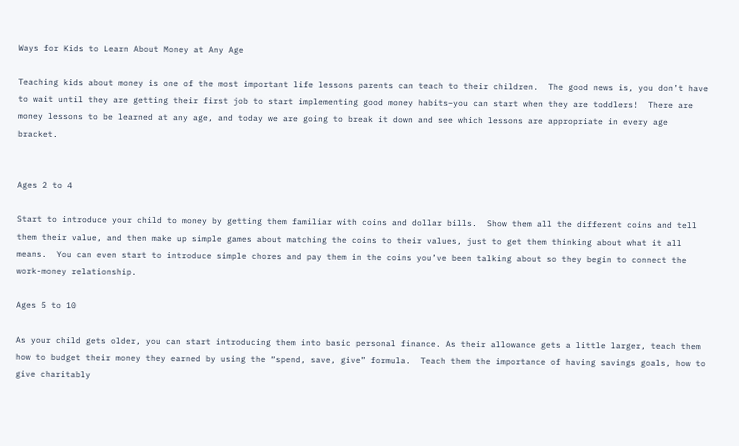Ways for Kids to Learn About Money at Any Age

Teaching kids about money is one of the most important life lessons parents can teach to their children.  The good news is, you don’t have to wait until they are getting their first job to start implementing good money habits–you can start when they are toddlers!  There are money lessons to be learned at any age, and today we are going to break it down and see which lessons are appropriate in every age bracket.


Ages 2 to 4

Start to introduce your child to money by getting them familiar with coins and dollar bills.  Show them all the different coins and tell them their value, and then make up simple games about matching the coins to their values, just to get them thinking about what it all means.  You can even start to introduce simple chores and pay them in the coins you’ve been talking about so they begin to connect the work-money relationship.

Ages 5 to 10

As your child gets older, you can start introducing them into basic personal finance. As their allowance gets a little larger, teach them how to budget their money they earned by using the “spend, save, give” formula.  Teach them the importance of having savings goals, how to give charitably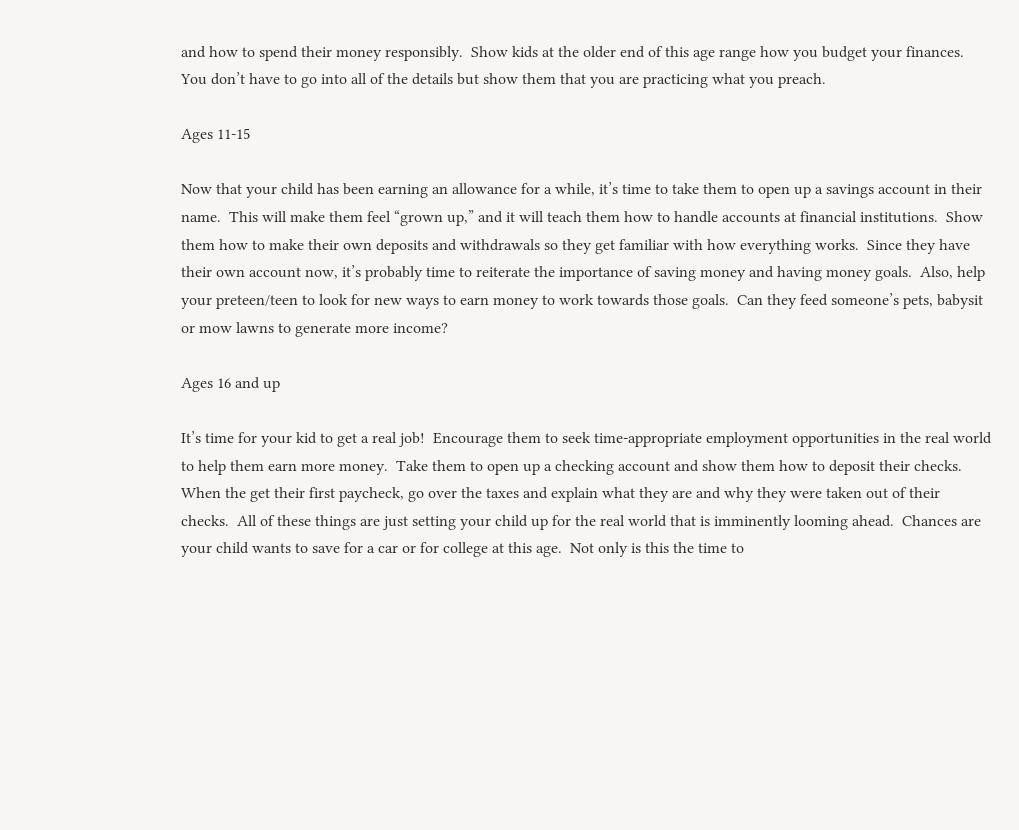and how to spend their money responsibly.  Show kids at the older end of this age range how you budget your finances.  You don’t have to go into all of the details but show them that you are practicing what you preach.

Ages 11-15

Now that your child has been earning an allowance for a while, it’s time to take them to open up a savings account in their name.  This will make them feel “grown up,” and it will teach them how to handle accounts at financial institutions.  Show them how to make their own deposits and withdrawals so they get familiar with how everything works.  Since they have their own account now, it’s probably time to reiterate the importance of saving money and having money goals.  Also, help your preteen/teen to look for new ways to earn money to work towards those goals.  Can they feed someone’s pets, babysit or mow lawns to generate more income?

Ages 16 and up

It’s time for your kid to get a real job!  Encourage them to seek time-appropriate employment opportunities in the real world to help them earn more money.  Take them to open up a checking account and show them how to deposit their checks.  When the get their first paycheck, go over the taxes and explain what they are and why they were taken out of their checks.  All of these things are just setting your child up for the real world that is imminently looming ahead.  Chances are your child wants to save for a car or for college at this age.  Not only is this the time to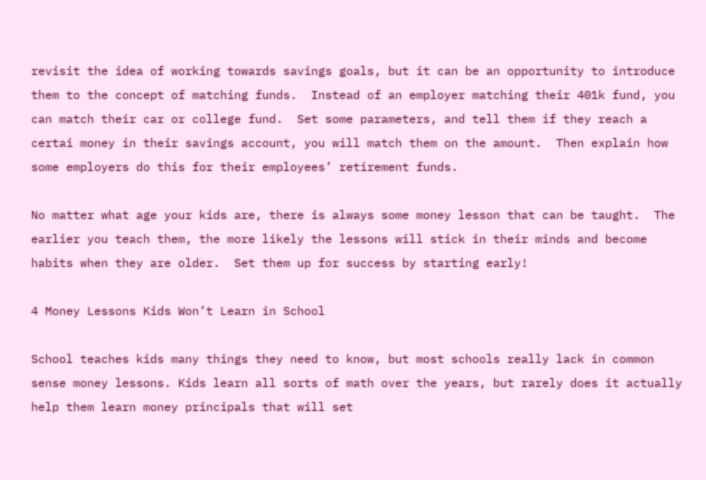revisit the idea of working towards savings goals, but it can be an opportunity to introduce them to the concept of matching funds.  Instead of an employer matching their 401k fund, you can match their car or college fund.  Set some parameters, and tell them if they reach a certai money in their savings account, you will match them on the amount.  Then explain how some employers do this for their employees’ retirement funds.

No matter what age your kids are, there is always some money lesson that can be taught.  The earlier you teach them, the more likely the lessons will stick in their minds and become habits when they are older.  Set them up for success by starting early!

4 Money Lessons Kids Won’t Learn in School

School teaches kids many things they need to know, but most schools really lack in common sense money lessons. Kids learn all sorts of math over the years, but rarely does it actually help them learn money principals that will set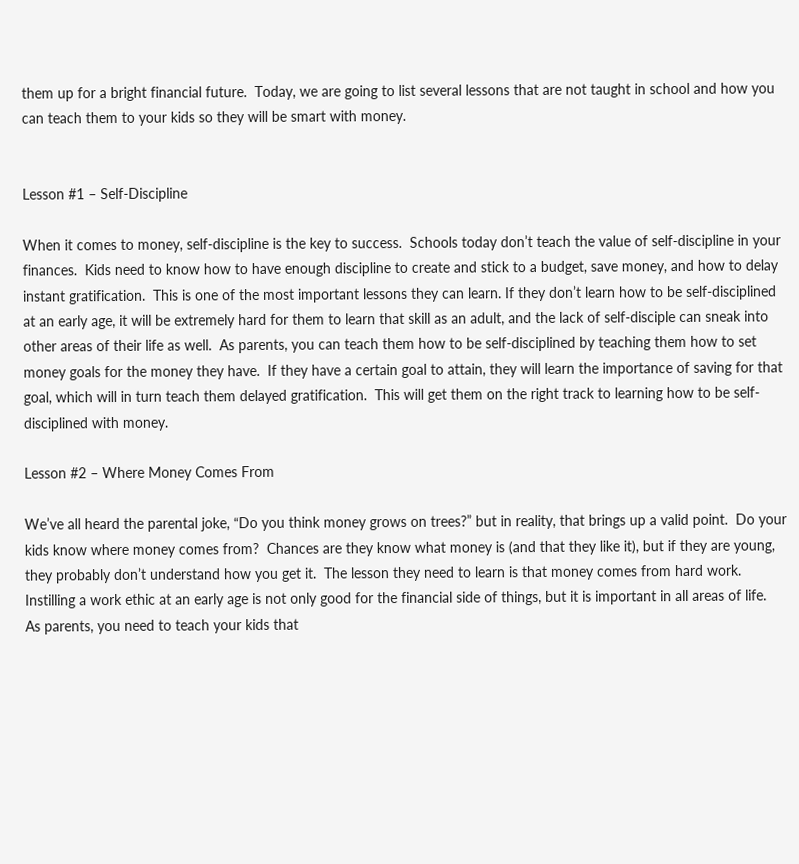them up for a bright financial future.  Today, we are going to list several lessons that are not taught in school and how you can teach them to your kids so they will be smart with money.


Lesson #1 – Self-Discipline

When it comes to money, self-discipline is the key to success.  Schools today don’t teach the value of self-discipline in your finances.  Kids need to know how to have enough discipline to create and stick to a budget, save money, and how to delay instant gratification.  This is one of the most important lessons they can learn. If they don’t learn how to be self-disciplined at an early age, it will be extremely hard for them to learn that skill as an adult, and the lack of self-disciple can sneak into other areas of their life as well.  As parents, you can teach them how to be self-disciplined by teaching them how to set money goals for the money they have.  If they have a certain goal to attain, they will learn the importance of saving for that goal, which will in turn teach them delayed gratification.  This will get them on the right track to learning how to be self-disciplined with money.

Lesson #2 – Where Money Comes From

We’ve all heard the parental joke, “Do you think money grows on trees?” but in reality, that brings up a valid point.  Do your kids know where money comes from?  Chances are they know what money is (and that they like it), but if they are young, they probably don’t understand how you get it.  The lesson they need to learn is that money comes from hard work.  Instilling a work ethic at an early age is not only good for the financial side of things, but it is important in all areas of life.  As parents, you need to teach your kids that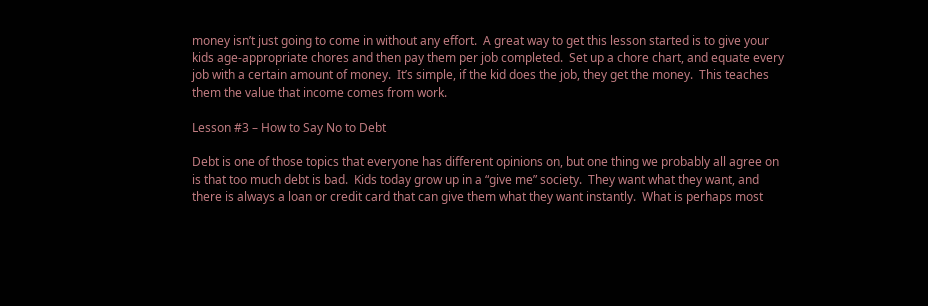money isn’t just going to come in without any effort.  A great way to get this lesson started is to give your kids age-appropriate chores and then pay them per job completed.  Set up a chore chart, and equate every job with a certain amount of money.  It’s simple, if the kid does the job, they get the money.  This teaches them the value that income comes from work.

Lesson #3 – How to Say No to Debt

Debt is one of those topics that everyone has different opinions on, but one thing we probably all agree on is that too much debt is bad.  Kids today grow up in a “give me” society.  They want what they want, and there is always a loan or credit card that can give them what they want instantly.  What is perhaps most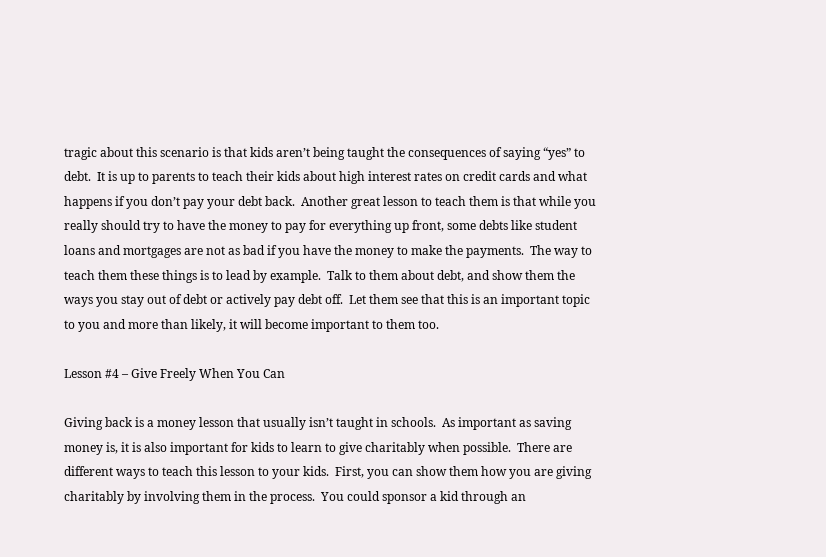tragic about this scenario is that kids aren’t being taught the consequences of saying “yes” to debt.  It is up to parents to teach their kids about high interest rates on credit cards and what happens if you don’t pay your debt back.  Another great lesson to teach them is that while you really should try to have the money to pay for everything up front, some debts like student loans and mortgages are not as bad if you have the money to make the payments.  The way to teach them these things is to lead by example.  Talk to them about debt, and show them the ways you stay out of debt or actively pay debt off.  Let them see that this is an important topic to you and more than likely, it will become important to them too.

Lesson #4 – Give Freely When You Can

Giving back is a money lesson that usually isn’t taught in schools.  As important as saving money is, it is also important for kids to learn to give charitably when possible.  There are different ways to teach this lesson to your kids.  First, you can show them how you are giving charitably by involving them in the process.  You could sponsor a kid through an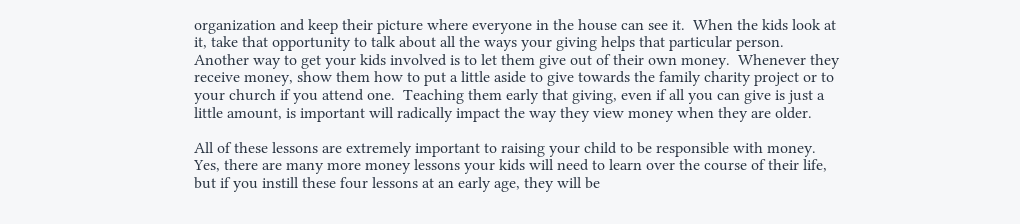organization and keep their picture where everyone in the house can see it.  When the kids look at it, take that opportunity to talk about all the ways your giving helps that particular person.  Another way to get your kids involved is to let them give out of their own money.  Whenever they receive money, show them how to put a little aside to give towards the family charity project or to your church if you attend one.  Teaching them early that giving, even if all you can give is just a little amount, is important will radically impact the way they view money when they are older.

All of these lessons are extremely important to raising your child to be responsible with money.  Yes, there are many more money lessons your kids will need to learn over the course of their life, but if you instill these four lessons at an early age, they will be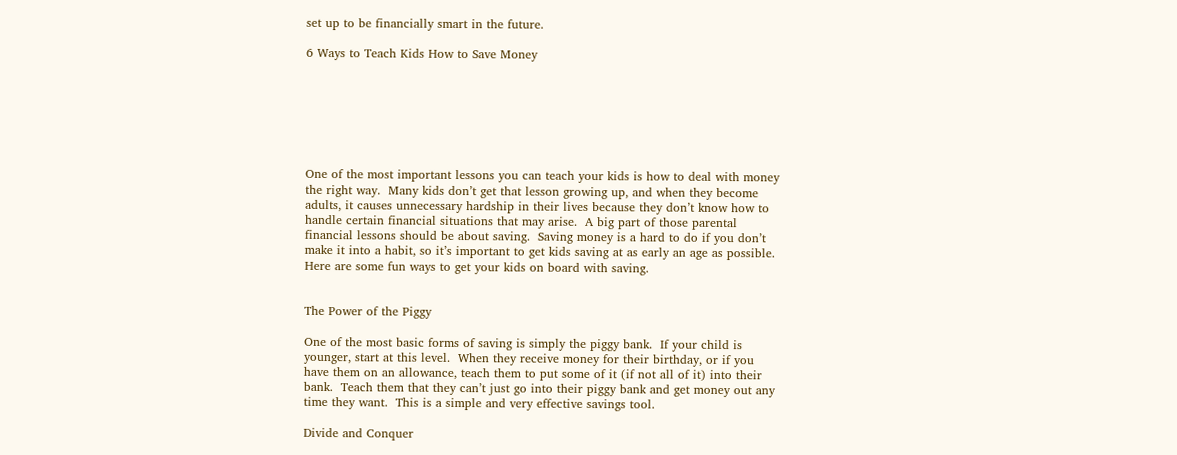set up to be financially smart in the future.

6 Ways to Teach Kids How to Save Money







One of the most important lessons you can teach your kids is how to deal with money the right way.  Many kids don’t get that lesson growing up, and when they become adults, it causes unnecessary hardship in their lives because they don’t know how to handle certain financial situations that may arise.  A big part of those parental financial lessons should be about saving.  Saving money is a hard to do if you don’t make it into a habit, so it’s important to get kids saving at as early an age as possible.  Here are some fun ways to get your kids on board with saving.


The Power of the Piggy

One of the most basic forms of saving is simply the piggy bank.  If your child is younger, start at this level.  When they receive money for their birthday, or if you have them on an allowance, teach them to put some of it (if not all of it) into their bank.  Teach them that they can’t just go into their piggy bank and get money out any time they want.  This is a simple and very effective savings tool.

Divide and Conquer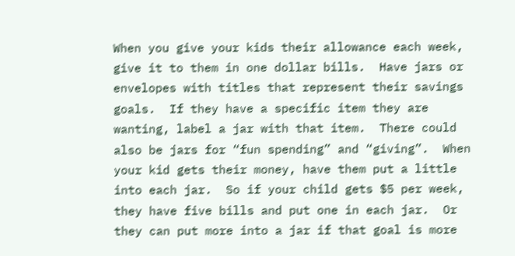When you give your kids their allowance each week, give it to them in one dollar bills.  Have jars or envelopes with titles that represent their savings goals.  If they have a specific item they are wanting, label a jar with that item.  There could also be jars for “fun spending” and “giving”.  When your kid gets their money, have them put a little into each jar.  So if your child gets $5 per week, they have five bills and put one in each jar.  Or they can put more into a jar if that goal is more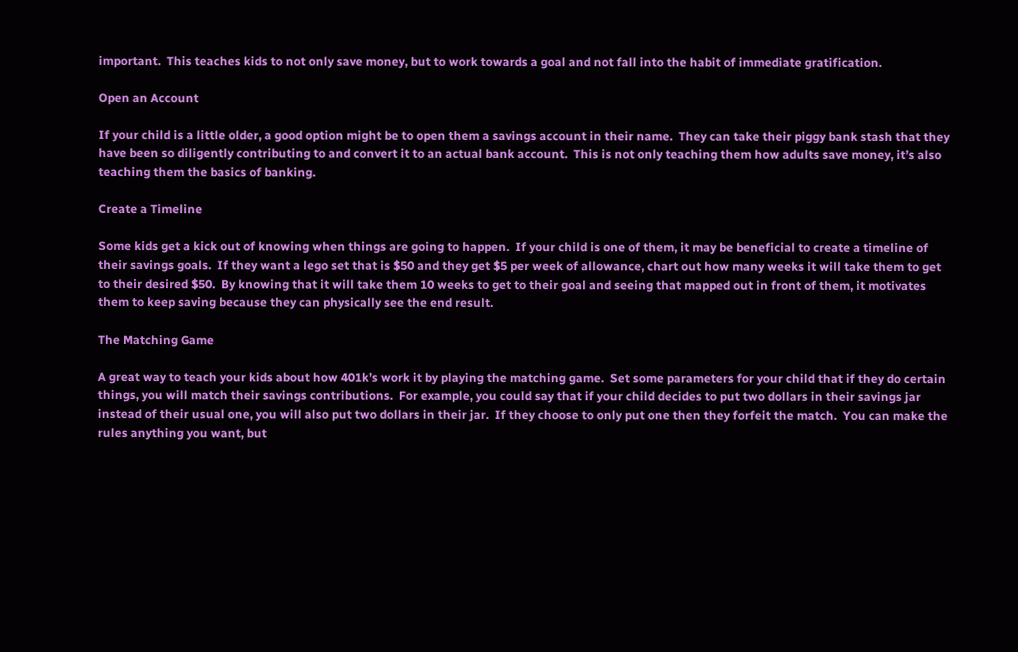important.  This teaches kids to not only save money, but to work towards a goal and not fall into the habit of immediate gratification.

Open an Account

If your child is a little older, a good option might be to open them a savings account in their name.  They can take their piggy bank stash that they have been so diligently contributing to and convert it to an actual bank account.  This is not only teaching them how adults save money, it’s also teaching them the basics of banking.

Create a Timeline

Some kids get a kick out of knowing when things are going to happen.  If your child is one of them, it may be beneficial to create a timeline of their savings goals.  If they want a lego set that is $50 and they get $5 per week of allowance, chart out how many weeks it will take them to get to their desired $50.  By knowing that it will take them 10 weeks to get to their goal and seeing that mapped out in front of them, it motivates them to keep saving because they can physically see the end result.

The Matching Game

A great way to teach your kids about how 401k’s work it by playing the matching game.  Set some parameters for your child that if they do certain things, you will match their savings contributions.  For example, you could say that if your child decides to put two dollars in their savings jar instead of their usual one, you will also put two dollars in their jar.  If they choose to only put one then they forfeit the match.  You can make the rules anything you want, but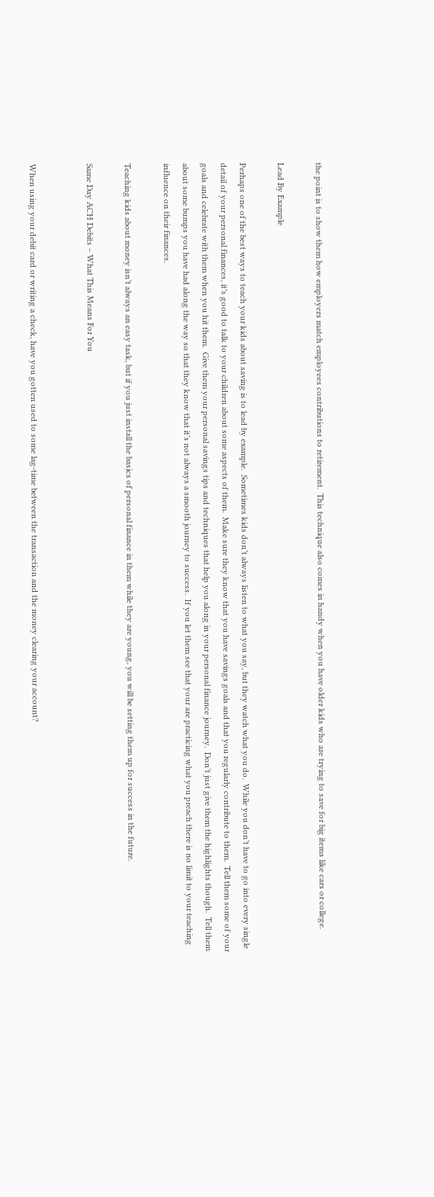the point is to show them how employers match employees contributions to retirement.  This technique also comes in handy when you have older kids who are trying to save for big items like cars or college.

Lead By Example

Perhaps one of the best ways to teach your kids about saving is to lead by example.  Sometimes kids don’t always listen to what you say, but they watch what you do.  While you don’t have to go into every single detail of your personal finances, it’s good to talk to your children about some aspects of them.  Make sure they know that you have savings goals and that you regularly contribute to them.  Tell them some of your goals and celebrate with them when you hit them.  Give them your personal savings tips and techniques that help you along in your personal finance journey.  Don’t just give them the highlights though.  Tell them about some bumps you have had along the way so that they know that it’s not always a smooth journey to success.  If you let them see that your are practicing what you preach there is no limit to your teaching influence on their finances.

Teaching kids about money isn’t always an easy task, but if you just install the basics of personal finance in them while they are young, you will be setting them up for success in the future.

Same Day ACH Debits – What This Means For You


When using your debit card or writing a check, have you gotten used to some lag-time between the transaction and the money clearing your account?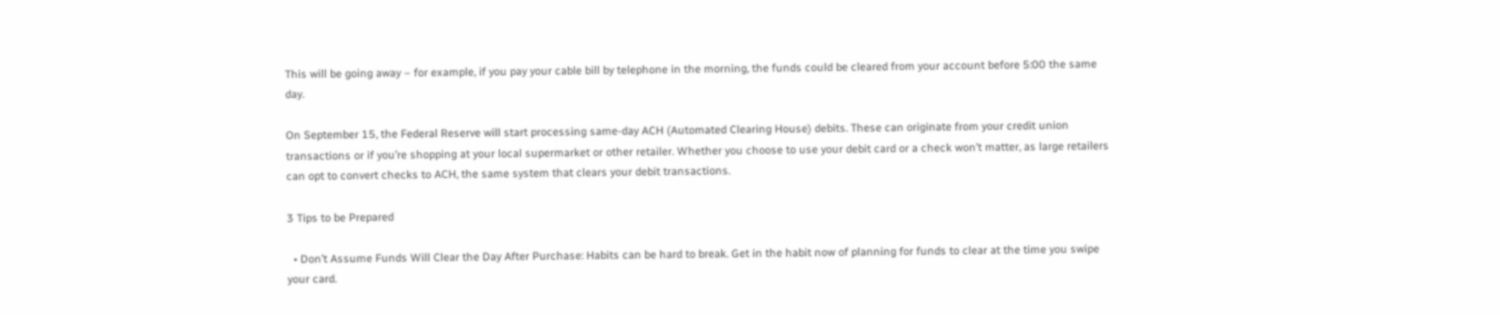This will be going away – for example, if you pay your cable bill by telephone in the morning, the funds could be cleared from your account before 5:00 the same day.

On September 15, the Federal Reserve will start processing same-day ACH (Automated Clearing House) debits. These can originate from your credit union transactions or if you’re shopping at your local supermarket or other retailer. Whether you choose to use your debit card or a check won’t matter, as large retailers can opt to convert checks to ACH, the same system that clears your debit transactions.

3 Tips to be Prepared

  • Don’t Assume Funds Will Clear the Day After Purchase: Habits can be hard to break. Get in the habit now of planning for funds to clear at the time you swipe your card.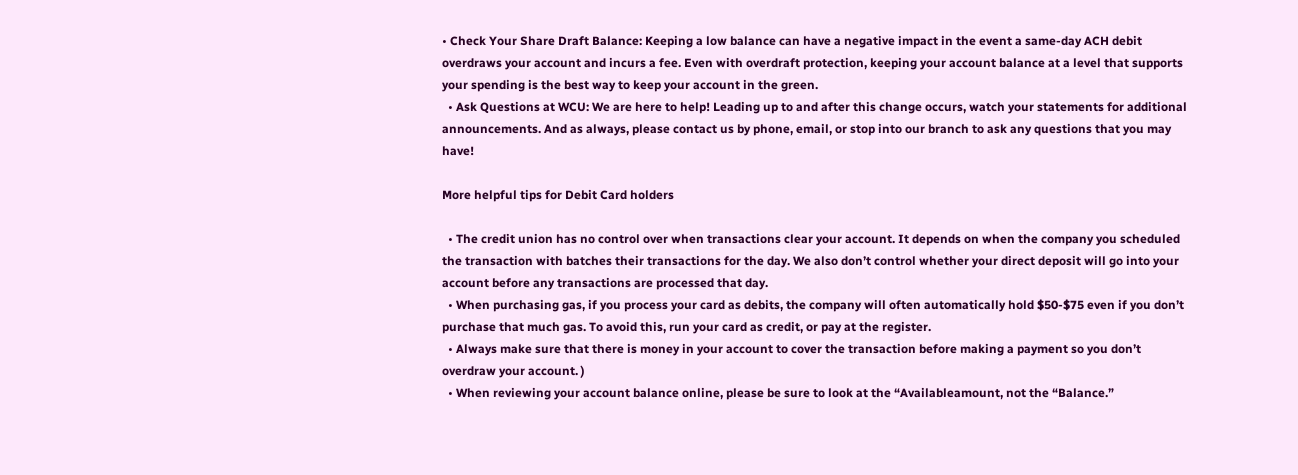• Check Your Share Draft Balance: Keeping a low balance can have a negative impact in the event a same-day ACH debit overdraws your account and incurs a fee. Even with overdraft protection, keeping your account balance at a level that supports your spending is the best way to keep your account in the green.
  • Ask Questions at WCU: We are here to help! Leading up to and after this change occurs, watch your statements for additional announcements. And as always, please contact us by phone, email, or stop into our branch to ask any questions that you may have!

More helpful tips for Debit Card holders

  • The credit union has no control over when transactions clear your account. It depends on when the company you scheduled the transaction with batches their transactions for the day. We also don’t control whether your direct deposit will go into your account before any transactions are processed that day.
  • When purchasing gas, if you process your card as debits, the company will often automatically hold $50-$75 even if you don’t purchase that much gas. To avoid this, run your card as credit, or pay at the register.
  • Always make sure that there is money in your account to cover the transaction before making a payment so you don’t overdraw your account. )
  • When reviewing your account balance online, please be sure to look at the “Availableamount, not the “Balance.”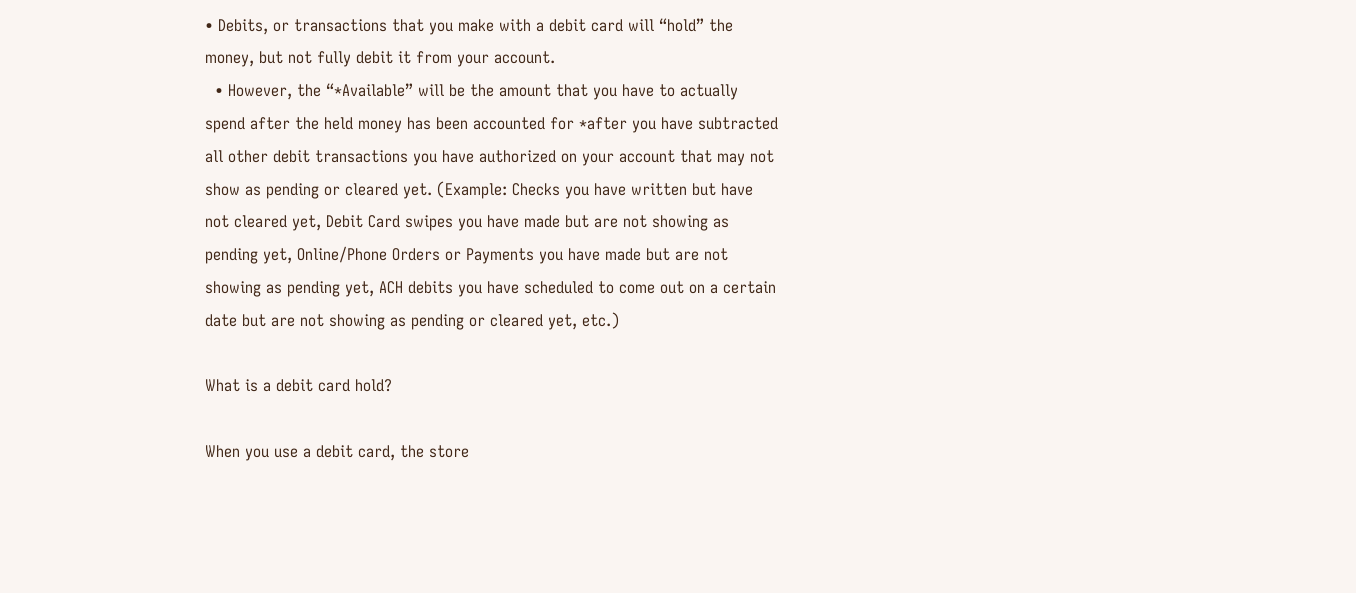• Debits, or transactions that you make with a debit card will “hold” the money, but not fully debit it from your account.
  • However, the “*Available” will be the amount that you have to actually spend after the held money has been accounted for *after you have subtracted all other debit transactions you have authorized on your account that may not show as pending or cleared yet. (Example: Checks you have written but have not cleared yet, Debit Card swipes you have made but are not showing as pending yet, Online/Phone Orders or Payments you have made but are not showing as pending yet, ACH debits you have scheduled to come out on a certain date but are not showing as pending or cleared yet, etc.)

What is a debit card hold?

When you use a debit card, the store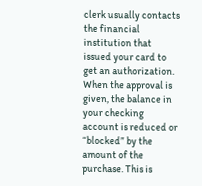clerk usually contacts the financial institution that issued your card to get an authorization. When the approval is given, the balance in your checking account is reduced or “blocked” by the amount of the purchase. This is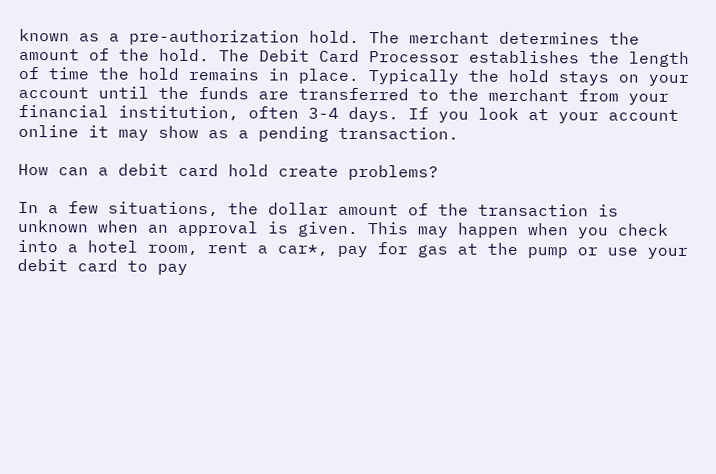known as a pre-authorization hold. The merchant determines the amount of the hold. The Debit Card Processor establishes the length of time the hold remains in place. Typically the hold stays on your account until the funds are transferred to the merchant from your financial institution, often 3-4 days. If you look at your account online it may show as a pending transaction.

How can a debit card hold create problems?

In a few situations, the dollar amount of the transaction is unknown when an approval is given. This may happen when you check into a hotel room, rent a car*, pay for gas at the pump or use your debit card to pay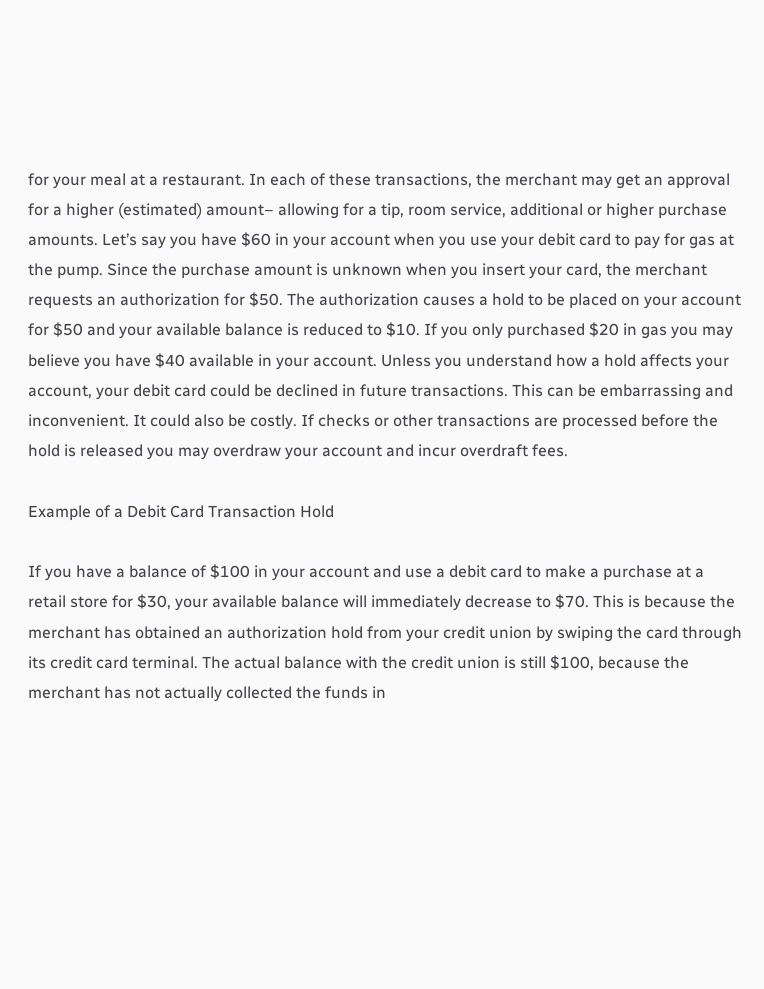for your meal at a restaurant. In each of these transactions, the merchant may get an approval for a higher (estimated) amount– allowing for a tip, room service, additional or higher purchase amounts. Let’s say you have $60 in your account when you use your debit card to pay for gas at the pump. Since the purchase amount is unknown when you insert your card, the merchant requests an authorization for $50. The authorization causes a hold to be placed on your account for $50 and your available balance is reduced to $10. If you only purchased $20 in gas you may believe you have $40 available in your account. Unless you understand how a hold affects your account, your debit card could be declined in future transactions. This can be embarrassing and inconvenient. It could also be costly. If checks or other transactions are processed before the hold is released you may overdraw your account and incur overdraft fees.

Example of a Debit Card Transaction Hold

If you have a balance of $100 in your account and use a debit card to make a purchase at a retail store for $30, your available balance will immediately decrease to $70. This is because the merchant has obtained an authorization hold from your credit union by swiping the card through its credit card terminal. The actual balance with the credit union is still $100, because the merchant has not actually collected the funds in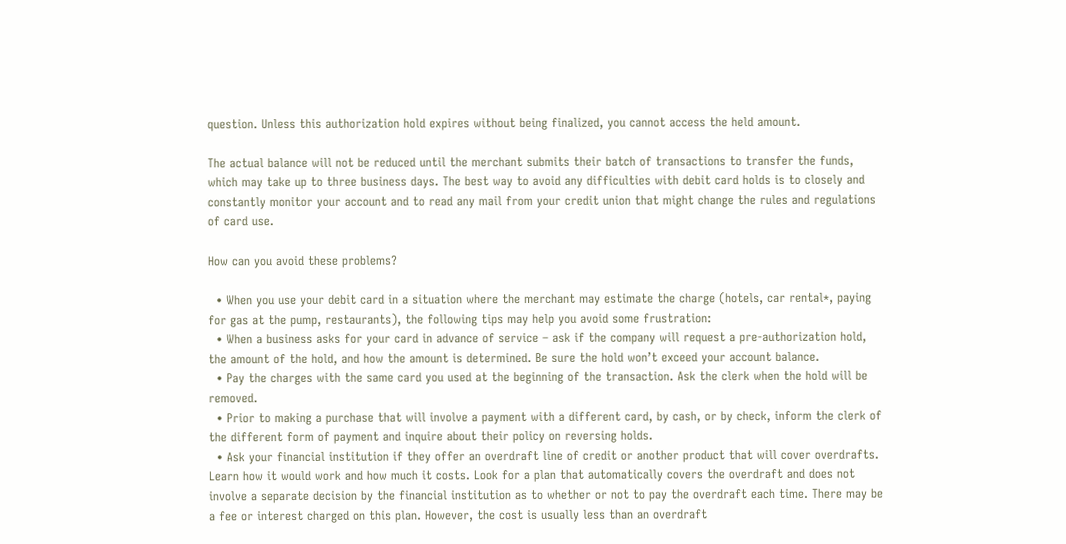question. Unless this authorization hold expires without being finalized, you cannot access the held amount.

The actual balance will not be reduced until the merchant submits their batch of transactions to transfer the funds, which may take up to three business days. The best way to avoid any difficulties with debit card holds is to closely and constantly monitor your account and to read any mail from your credit union that might change the rules and regulations of card use.

How can you avoid these problems?

  • When you use your debit card in a situation where the merchant may estimate the charge (hotels, car rental*, paying for gas at the pump, restaurants), the following tips may help you avoid some frustration:
  • When a business asks for your card in advance of service – ask if the company will request a pre-authorization hold, the amount of the hold, and how the amount is determined. Be sure the hold won’t exceed your account balance.
  • Pay the charges with the same card you used at the beginning of the transaction. Ask the clerk when the hold will be removed.
  • Prior to making a purchase that will involve a payment with a different card, by cash, or by check, inform the clerk of the different form of payment and inquire about their policy on reversing holds.
  • Ask your financial institution if they offer an overdraft line of credit or another product that will cover overdrafts. Learn how it would work and how much it costs. Look for a plan that automatically covers the overdraft and does not involve a separate decision by the financial institution as to whether or not to pay the overdraft each time. There may be a fee or interest charged on this plan. However, the cost is usually less than an overdraft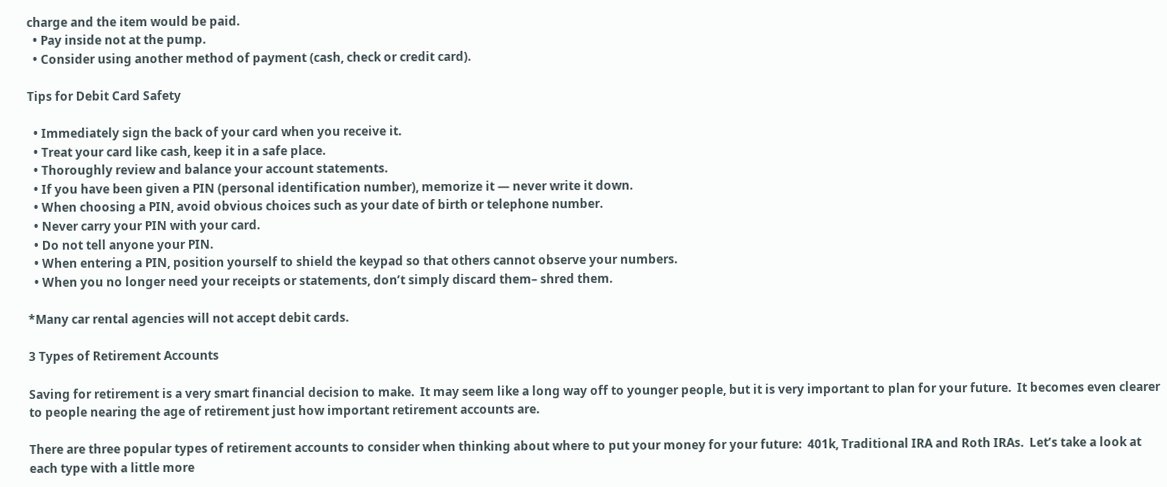charge and the item would be paid.
  • Pay inside not at the pump.
  • Consider using another method of payment (cash, check or credit card).

Tips for Debit Card Safety

  • Immediately sign the back of your card when you receive it.
  • Treat your card like cash, keep it in a safe place.
  • Thoroughly review and balance your account statements.
  • If you have been given a PIN (personal identification number), memorize it — never write it down.
  • When choosing a PIN, avoid obvious choices such as your date of birth or telephone number.
  • Never carry your PIN with your card.
  • Do not tell anyone your PIN.
  • When entering a PIN, position yourself to shield the keypad so that others cannot observe your numbers.
  • When you no longer need your receipts or statements, don’t simply discard them– shred them.

*Many car rental agencies will not accept debit cards.

3 Types of Retirement Accounts

Saving for retirement is a very smart financial decision to make.  It may seem like a long way off to younger people, but it is very important to plan for your future.  It becomes even clearer to people nearing the age of retirement just how important retirement accounts are.

There are three popular types of retirement accounts to consider when thinking about where to put your money for your future:  401k, Traditional IRA and Roth IRAs.  Let’s take a look at each type with a little more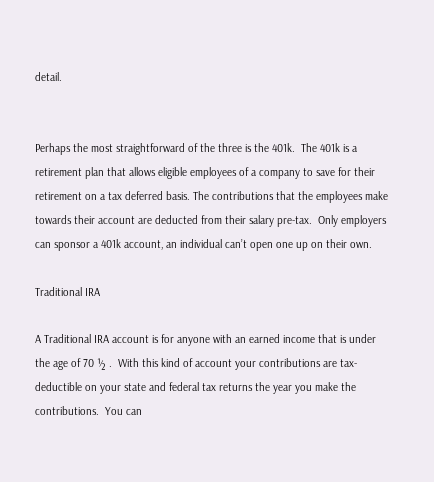detail.


Perhaps the most straightforward of the three is the 401k.  The 401k is a retirement plan that allows eligible employees of a company to save for their retirement on a tax deferred basis. The contributions that the employees make towards their account are deducted from their salary pre-tax.  Only employers can sponsor a 401k account, an individual can’t open one up on their own.

Traditional IRA

A Traditional IRA account is for anyone with an earned income that is under the age of 70 ½ .  With this kind of account your contributions are tax-deductible on your state and federal tax returns the year you make the contributions.  You can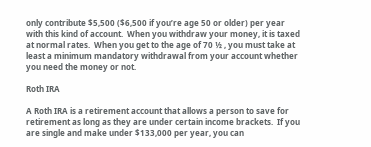only contribute $5,500 ($6,500 if you’re age 50 or older) per year with this kind of account.  When you withdraw your money, it is taxed at normal rates.  When you get to the age of 70 ½ , you must take at least a minimum mandatory withdrawal from your account whether you need the money or not.

Roth IRA

A Roth IRA is a retirement account that allows a person to save for retirement as long as they are under certain income brackets.  If you are single and make under $133,000 per year, you can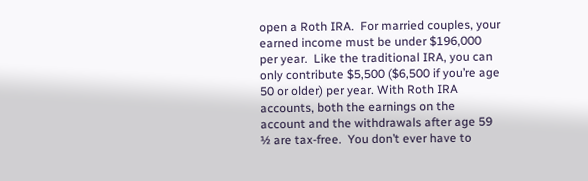open a Roth IRA.  For married couples, your earned income must be under $196,000 per year.  Like the traditional IRA, you can only contribute $5,500 ($6,500 if you’re age 50 or older) per year. With Roth IRA accounts, both the earnings on the account and the withdrawals after age 59 ½ are tax-free.  You don’t ever have to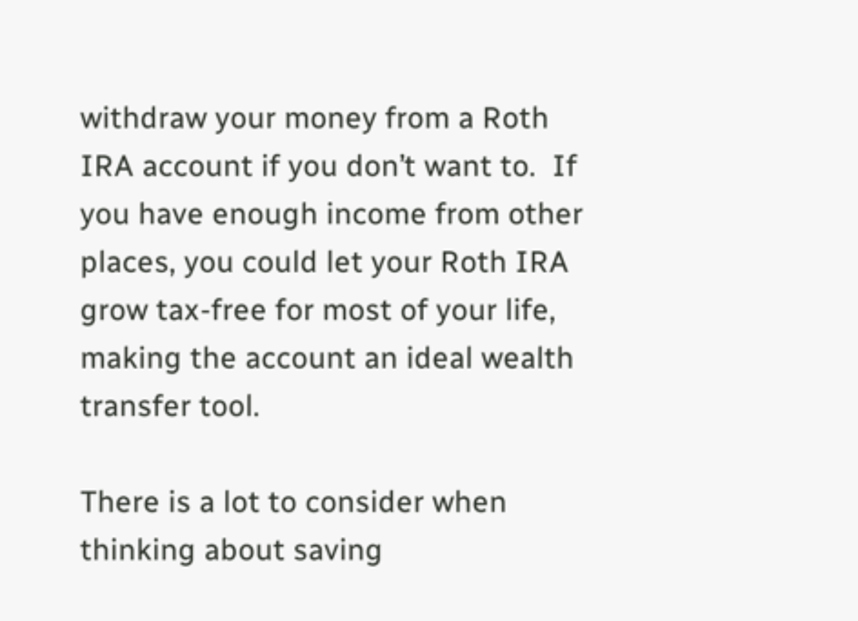withdraw your money from a Roth IRA account if you don’t want to.  If you have enough income from other places, you could let your Roth IRA grow tax-free for most of your life, making the account an ideal wealth transfer tool.

There is a lot to consider when thinking about saving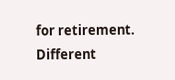for retirement.  Different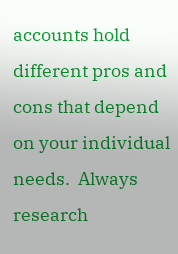accounts hold different pros and cons that depend on your individual needs.  Always research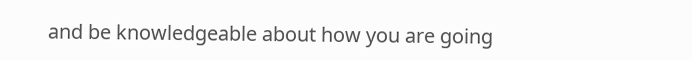and be knowledgeable about how you are going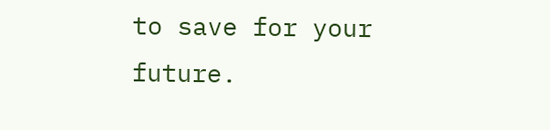to save for your future.